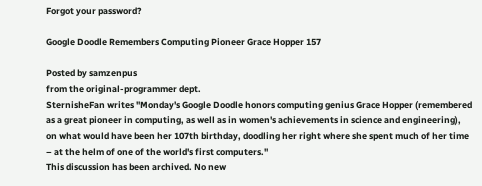Forgot your password?

Google Doodle Remembers Computing Pioneer Grace Hopper 157

Posted by samzenpus
from the original-programmer dept.
SternisheFan writes "Monday's Google Doodle honors computing genius Grace Hopper (remembered as a great pioneer in computing, as well as in women's achievements in science and engineering), on what would have been her 107th birthday, doodling her right where she spent much of her time – at the helm of one of the world's first computers."
This discussion has been archived. No new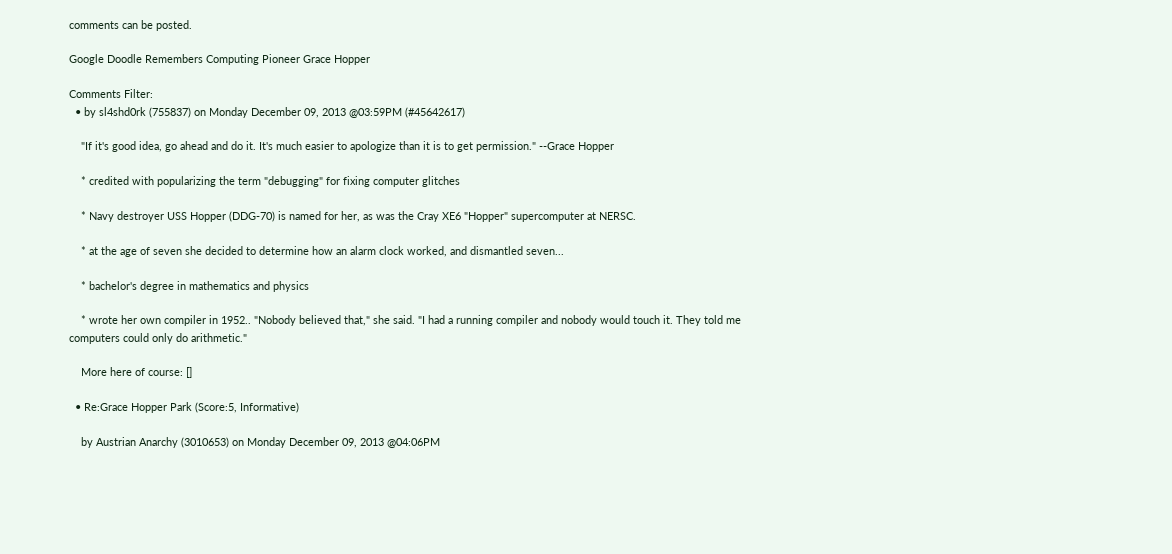comments can be posted.

Google Doodle Remembers Computing Pioneer Grace Hopper

Comments Filter:
  • by sl4shd0rk (755837) on Monday December 09, 2013 @03:59PM (#45642617)

    "If it's good idea, go ahead and do it. It's much easier to apologize than it is to get permission." --Grace Hopper

    * credited with popularizing the term "debugging" for fixing computer glitches

    * Navy destroyer USS Hopper (DDG-70) is named for her, as was the Cray XE6 "Hopper" supercomputer at NERSC.

    * at the age of seven she decided to determine how an alarm clock worked, and dismantled seven...

    * bachelor's degree in mathematics and physics

    * wrote her own compiler in 1952.. "Nobody believed that," she said. "I had a running compiler and nobody would touch it. They told me computers could only do arithmetic."

    More here of course: []

  • Re:Grace Hopper Park (Score:5, Informative)

    by Austrian Anarchy (3010653) on Monday December 09, 2013 @04:06PM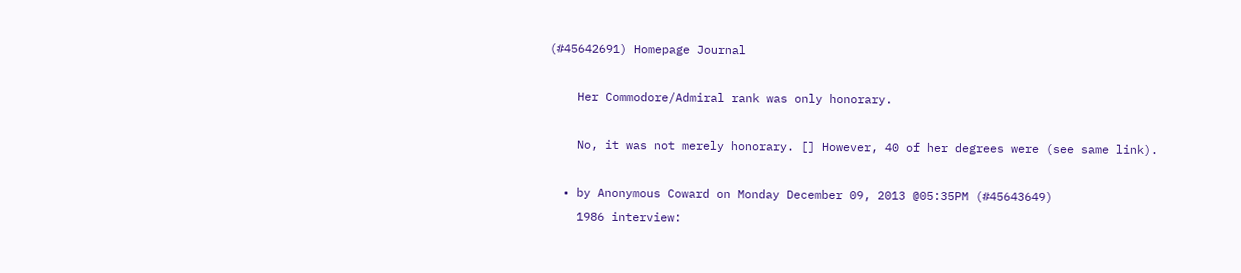(#45642691) Homepage Journal

    Her Commodore/Admiral rank was only honorary.

    No, it was not merely honorary. [] However, 40 of her degrees were (see same link).

  • by Anonymous Coward on Monday December 09, 2013 @05:35PM (#45643649)
    1986 interview: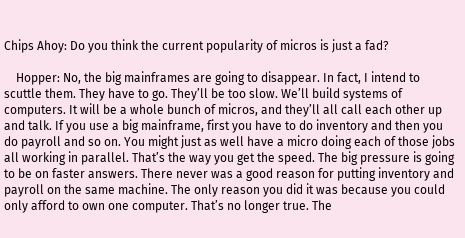Chips Ahoy: Do you think the current popularity of micros is just a fad?

    Hopper: No, the big mainframes are going to disappear. In fact, I intend to scuttle them. They have to go. They’ll be too slow. We’ll build systems of computers. It will be a whole bunch of micros, and they’ll all call each other up and talk. If you use a big mainframe, first you have to do inventory and then you do payroll and so on. You might just as well have a micro doing each of those jobs all working in parallel. That’s the way you get the speed. The big pressure is going to be on faster answers. There never was a good reason for putting inventory and payroll on the same machine. The only reason you did it was because you could only afford to own one computer. That’s no longer true. The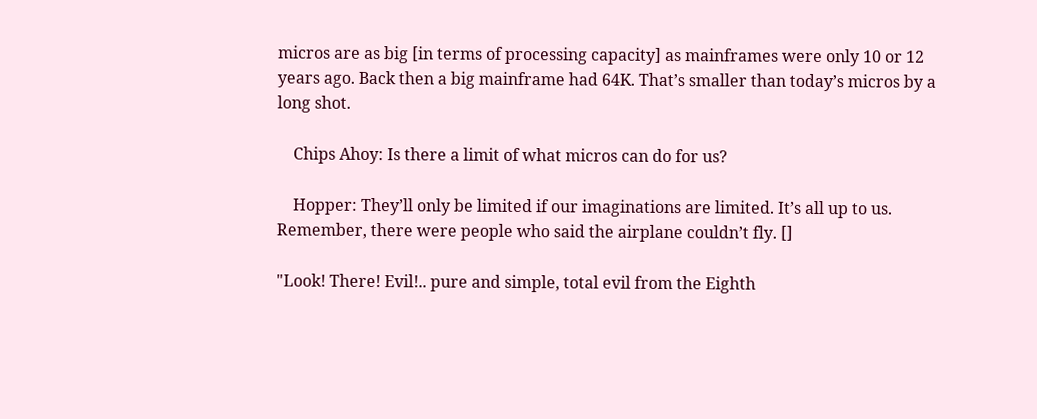micros are as big [in terms of processing capacity] as mainframes were only 10 or 12 years ago. Back then a big mainframe had 64K. That’s smaller than today’s micros by a long shot.

    Chips Ahoy: Is there a limit of what micros can do for us?

    Hopper: They’ll only be limited if our imaginations are limited. It’s all up to us. Remember, there were people who said the airplane couldn’t fly. []

"Look! There! Evil!.. pure and simple, total evil from the Eighth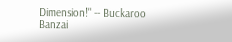Dimension!" -- Buckaroo Banzai